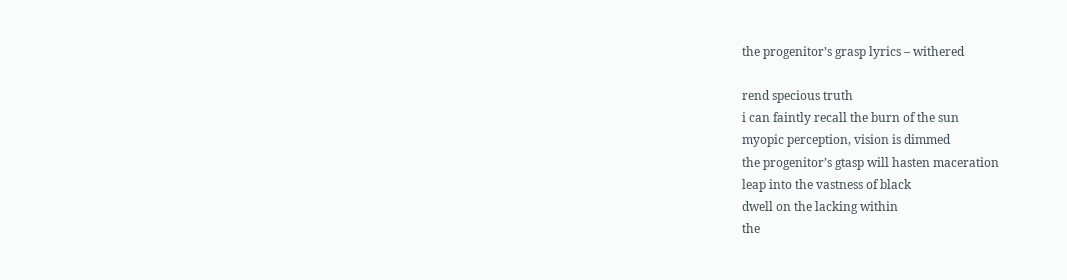the progenitor’s grasp lyrics – withered

rend specious truth
i can faintly recall the burn of the sun
myopic perception, vision is dimmed
the progenitor’s gtasp will hasten maceration
leap into the vastness of black
dwell on the lacking within
the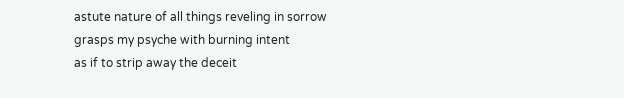astute nature of all things reveling in sorrow
grasps my psyche with burning intent
as if to strip away the deceit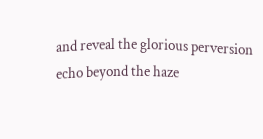and reveal the glorious perversion
echo beyond the haze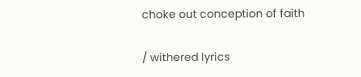choke out conception of faith

/ withered lyrics